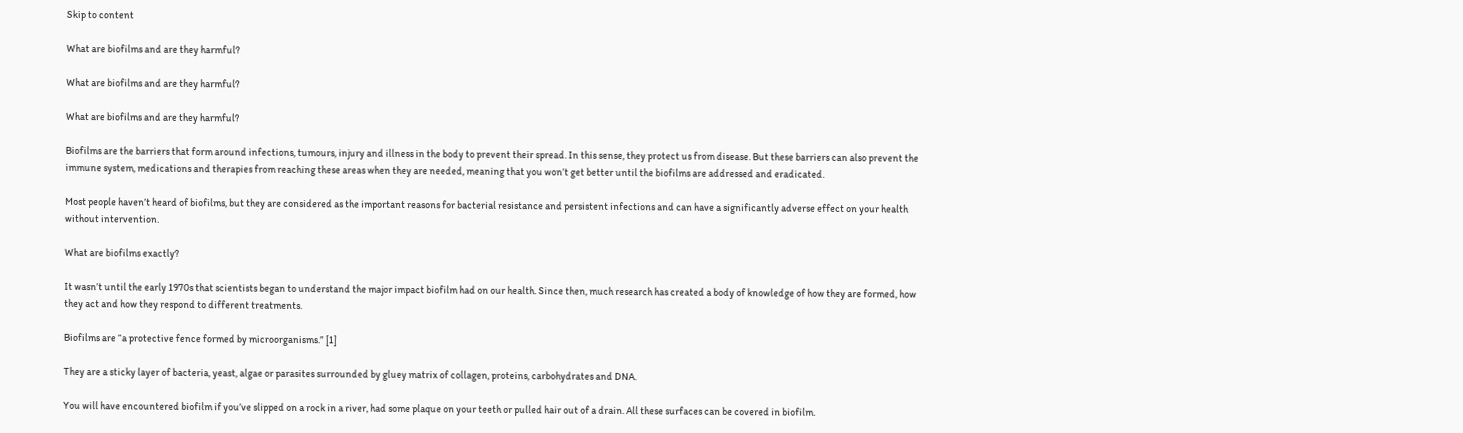Skip to content

What are biofilms and are they harmful?

What are biofilms and are they harmful?

What are biofilms and are they harmful?

Biofilms are the barriers that form around infections, tumours, injury and illness in the body to prevent their spread. In this sense, they protect us from disease. But these barriers can also prevent the immune system, medications and therapies from reaching these areas when they are needed, meaning that you won’t get better until the biofilms are addressed and eradicated.

Most people haven’t heard of biofilms, but they are considered as the important reasons for bacterial resistance and persistent infections and can have a significantly adverse effect on your health without intervention.

What are biofilms exactly?

It wasn’t until the early 1970s that scientists began to understand the major impact biofilm had on our health. Since then, much research has created a body of knowledge of how they are formed, how they act and how they respond to different treatments.

Biofilms are “a protective fence formed by microorganisms.” [1]

They are a sticky layer of bacteria, yeast, algae or parasites surrounded by gluey matrix of collagen, proteins, carbohydrates and DNA.

You will have encountered biofilm if you’ve slipped on a rock in a river, had some plaque on your teeth or pulled hair out of a drain. All these surfaces can be covered in biofilm.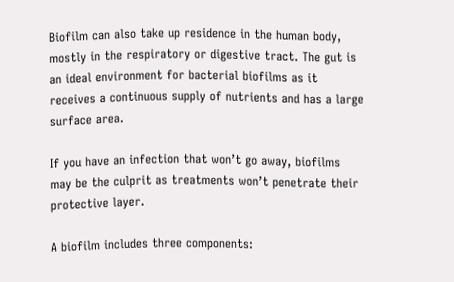Biofilm can also take up residence in the human body, mostly in the respiratory or digestive tract. The gut is an ideal environment for bacterial biofilms as it receives a continuous supply of nutrients and has a large surface area.

If you have an infection that won’t go away, biofilms may be the culprit as treatments won’t penetrate their protective layer.

A biofilm includes three components: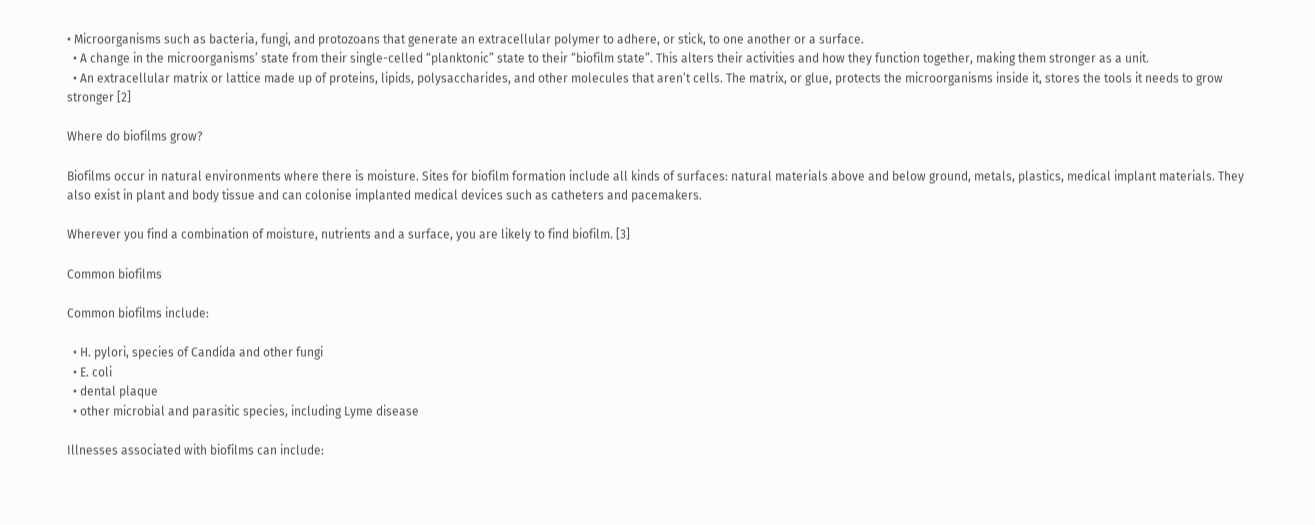• Microorganisms such as bacteria, fungi, and protozoans that generate an extracellular polymer to adhere, or stick, to one another or a surface.
  • A change in the microorganisms’ state from their single-celled “planktonic” state to their “biofilm state”. This alters their activities and how they function together, making them stronger as a unit.
  • An extracellular matrix or lattice made up of proteins, lipids, polysaccharides, and other molecules that aren’t cells. The matrix, or glue, protects the microorganisms inside it, stores the tools it needs to grow stronger [2]

Where do biofilms grow?

Biofilms occur in natural environments where there is moisture. Sites for biofilm formation include all kinds of surfaces: natural materials above and below ground, metals, plastics, medical implant materials. They also exist in plant and body tissue and can colonise implanted medical devices such as catheters and pacemakers.

Wherever you find a combination of moisture, nutrients and a surface, you are likely to find biofilm. [3]

Common biofilms

Common biofilms include:

  • H. pylori, species of Candida and other fungi
  • E. coli
  • dental plaque
  • other microbial and parasitic species, including Lyme disease

Illnesses associated with biofilms can include: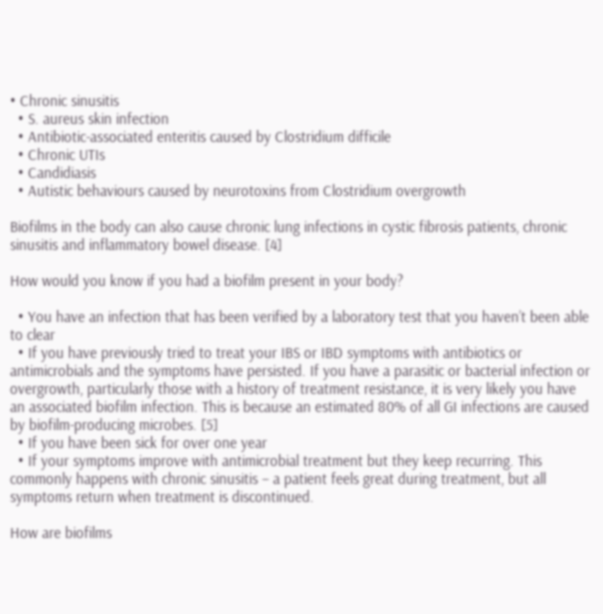• Chronic sinusitis
  • S. aureus skin infection
  • Antibiotic-associated enteritis caused by Clostridium difficile
  • Chronic UTIs
  • Candidiasis
  • Autistic behaviours caused by neurotoxins from Clostridium overgrowth

Biofilms in the body can also cause chronic lung infections in cystic fibrosis patients, chronic sinusitis and inflammatory bowel disease. [4]

How would you know if you had a biofilm present in your body?

  • You have an infection that has been verified by a laboratory test that you haven’t been able to clear
  • If you have previously tried to treat your IBS or IBD symptoms with antibiotics or antimicrobials and the symptoms have persisted. If you have a parasitic or bacterial infection or overgrowth, particularly those with a history of treatment resistance, it is very likely you have an associated biofilm infection. This is because an estimated 80% of all GI infections are caused by biofilm-producing microbes. [5]
  • If you have been sick for over one year
  • If your symptoms improve with antimicrobial treatment but they keep recurring. This commonly happens with chronic sinusitis – a patient feels great during treatment, but all symptoms return when treatment is discontinued.

How are biofilms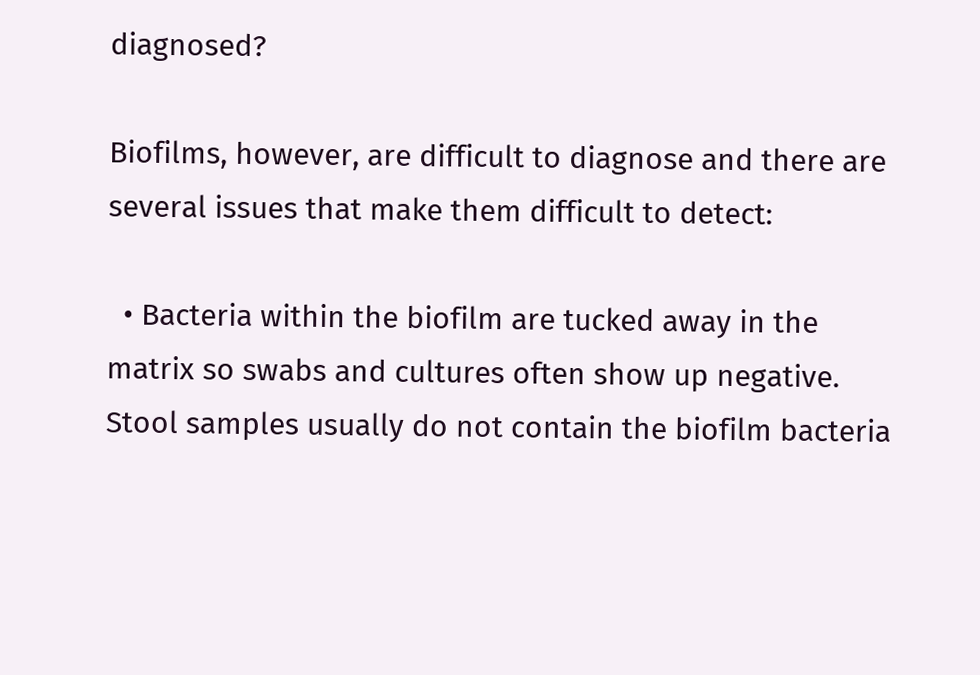diagnosed?

Biofilms, however, are difficult to diagnose and there are several issues that make them difficult to detect:

  • Bacteria within the biofilm are tucked away in the matrix so swabs and cultures often show up negative. Stool samples usually do not contain the biofilm bacteria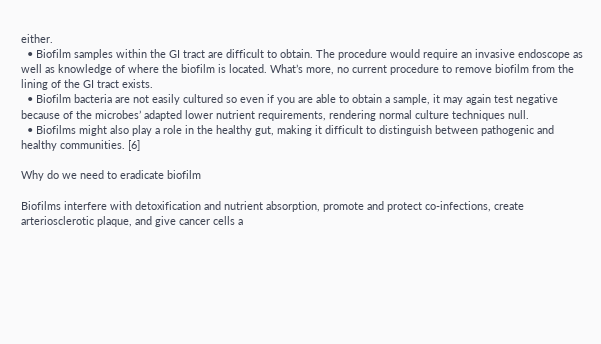either.
  • Biofilm samples within the GI tract are difficult to obtain. The procedure would require an invasive endoscope as well as knowledge of where the biofilm is located. What’s more, no current procedure to remove biofilm from the lining of the GI tract exists.
  • Biofilm bacteria are not easily cultured so even if you are able to obtain a sample, it may again test negative because of the microbes’ adapted lower nutrient requirements, rendering normal culture techniques null.
  • Biofilms might also play a role in the healthy gut, making it difficult to distinguish between pathogenic and healthy communities. [6]

Why do we need to eradicate biofilm

Biofilms interfere with detoxification and nutrient absorption, promote and protect co-infections, create arteriosclerotic plaque, and give cancer cells a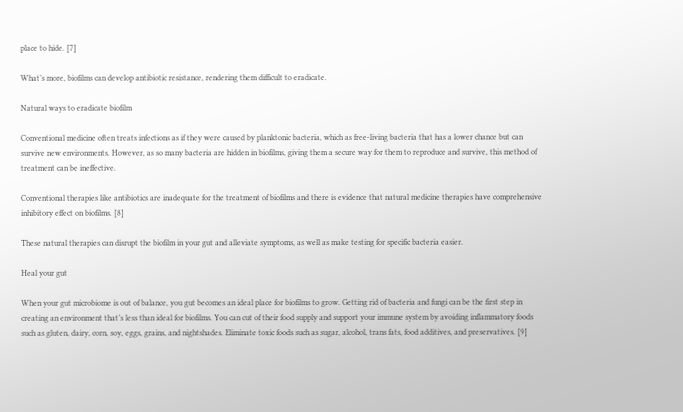place to hide. [7]

What’s more, biofilms can develop antibiotic resistance, rendering them difficult to eradicate.

Natural ways to eradicate biofilm

Conventional medicine often treats infections as if they were caused by planktonic bacteria, which as free-living bacteria that has a lower chance but can survive new environments. However, as so many bacteria are hidden in biofilms, giving them a secure way for them to reproduce and survive, this method of treatment can be ineffective.

Conventional therapies like antibiotics are inadequate for the treatment of biofilms and there is evidence that natural medicine therapies have comprehensive inhibitory effect on biofilms. [8]

These natural therapies can disrupt the biofilm in your gut and alleviate symptoms, as well as make testing for specific bacteria easier.

Heal your gut

When your gut microbiome is out of balance, you gut becomes an ideal place for biofilms to grow. Getting rid of bacteria and fungi can be the first step in creating an environment that’s less than ideal for biofilms. You can cut of their food supply and support your immune system by avoiding inflammatory foods such as gluten, dairy, corn, soy, eggs, grains, and nightshades. Eliminate toxic foods such as sugar, alcohol, trans fats, food additives, and preservatives. [9]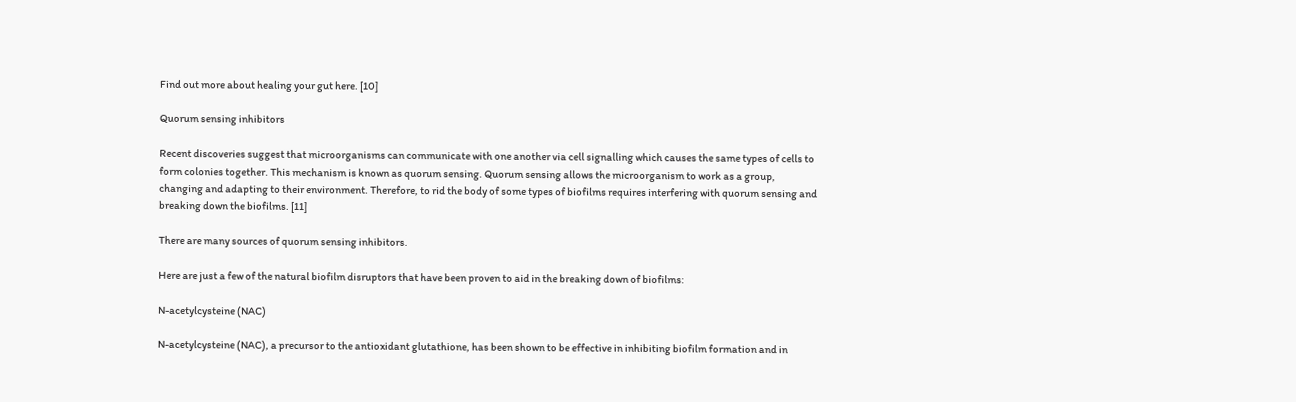Find out more about healing your gut here. [10]

Quorum sensing inhibitors

Recent discoveries suggest that microorganisms can communicate with one another via cell signalling which causes the same types of cells to form colonies together. This mechanism is known as quorum sensing. Quorum sensing allows the microorganism to work as a group, changing and adapting to their environment. Therefore, to rid the body of some types of biofilms requires interfering with quorum sensing and breaking down the biofilms. [11]

There are many sources of quorum sensing inhibitors.

Here are just a few of the natural biofilm disruptors that have been proven to aid in the breaking down of biofilms:

N-acetylcysteine (NAC)

N-acetylcysteine (NAC), a precursor to the antioxidant glutathione, has been shown to be effective in inhibiting biofilm formation and in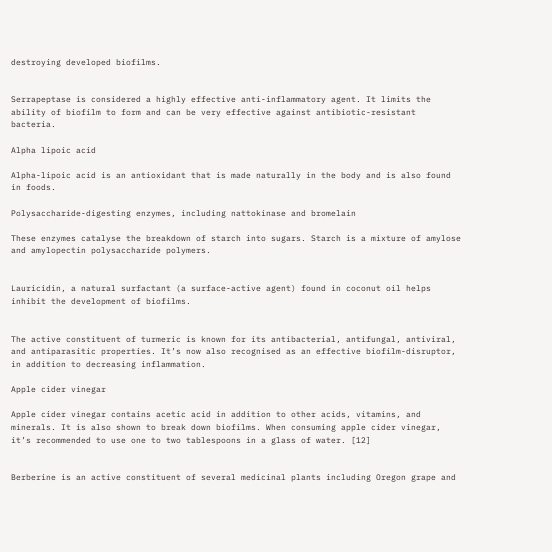destroying developed biofilms.


Serrapeptase is considered a highly effective anti-inflammatory agent. It limits the ability of biofilm to form and can be very effective against antibiotic-resistant bacteria.

Alpha lipoic acid

Alpha-lipoic acid is an antioxidant that is made naturally in the body and is also found in foods.

Polysaccharide-digesting enzymes, including nattokinase and bromelain

These enzymes catalyse the breakdown of starch into sugars. Starch is a mixture of amylose and amylopectin polysaccharide polymers.


Lauricidin, a natural surfactant (a surface-active agent) found in coconut oil helps inhibit the development of biofilms.


The active constituent of turmeric is known for its antibacterial, antifungal, antiviral, and antiparasitic properties. It’s now also recognised as an effective biofilm-disruptor, in addition to decreasing inflammation.

Apple cider vinegar

Apple cider vinegar contains acetic acid in addition to other acids, vitamins, and minerals. It is also shown to break down biofilms. When consuming apple cider vinegar, it’s recommended to use one to two tablespoons in a glass of water. [12]


Berberine is an active constituent of several medicinal plants including Oregon grape and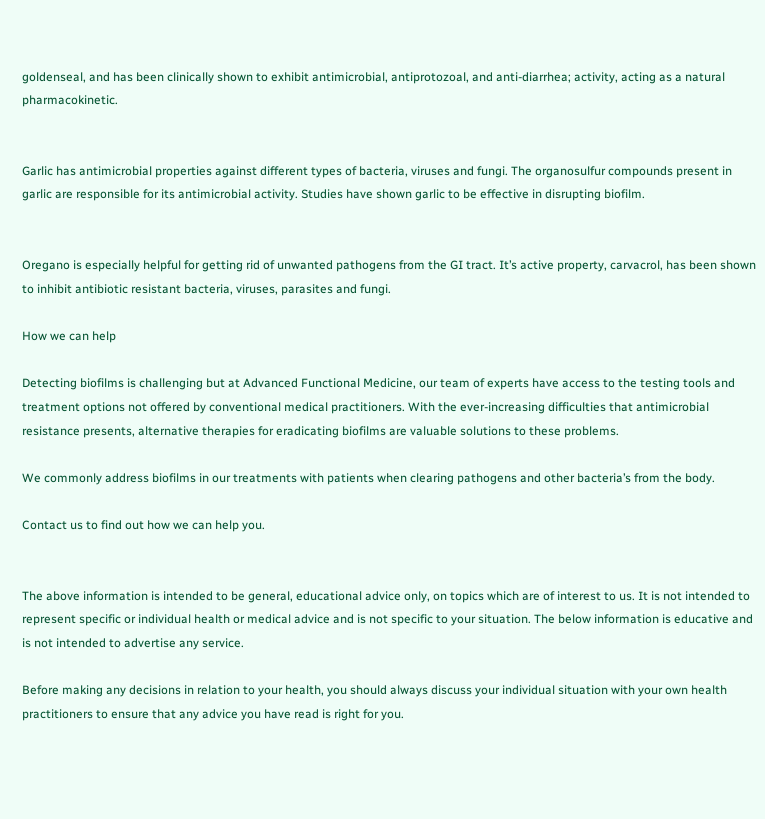goldenseal, and has been clinically shown to exhibit antimicrobial, antiprotozoal, and anti-diarrhea; activity, acting as a natural pharmacokinetic.


Garlic has antimicrobial properties against different types of bacteria, viruses and fungi. The organosulfur compounds present in garlic are responsible for its antimicrobial activity. Studies have shown garlic to be effective in disrupting biofilm.


Oregano is especially helpful for getting rid of unwanted pathogens from the GI tract. It’s active property, carvacrol, has been shown to inhibit antibiotic resistant bacteria, viruses, parasites and fungi.

How we can help

Detecting biofilms is challenging but at Advanced Functional Medicine, our team of experts have access to the testing tools and treatment options not offered by conventional medical practitioners. With the ever-increasing difficulties that antimicrobial resistance presents, alternative therapies for eradicating biofilms are valuable solutions to these problems.

We commonly address biofilms in our treatments with patients when clearing pathogens and other bacteria’s from the body.

Contact us to find out how we can help you.


The above information is intended to be general, educational advice only, on topics which are of interest to us. It is not intended to represent specific or individual health or medical advice and is not specific to your situation. The below information is educative and is not intended to advertise any service.

Before making any decisions in relation to your health, you should always discuss your individual situation with your own health practitioners to ensure that any advice you have read is right for you.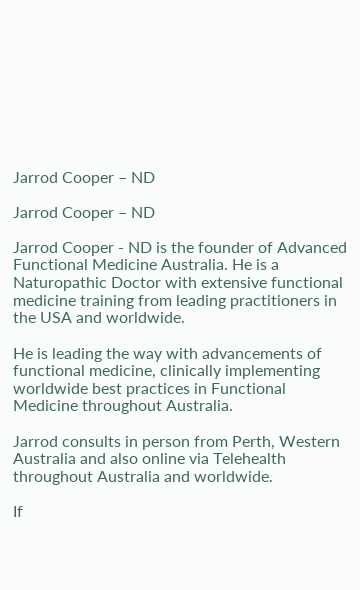Jarrod Cooper – ND

Jarrod Cooper – ND

Jarrod Cooper - ND is the founder of Advanced Functional Medicine Australia. He is a Naturopathic Doctor with extensive functional medicine training from leading practitioners in the USA and worldwide.

He is leading the way with advancements of functional medicine, clinically implementing worldwide best practices in Functional Medicine throughout Australia.

Jarrod consults in person from Perth, Western Australia and also online via Telehealth throughout Australia and worldwide.

If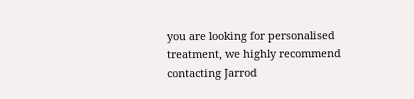you are looking for personalised treatment, we highly recommend contacting Jarrod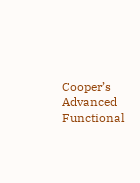Cooper’s Advanced Functional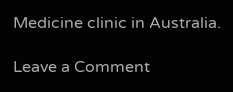Medicine clinic in Australia.

Leave a Comment